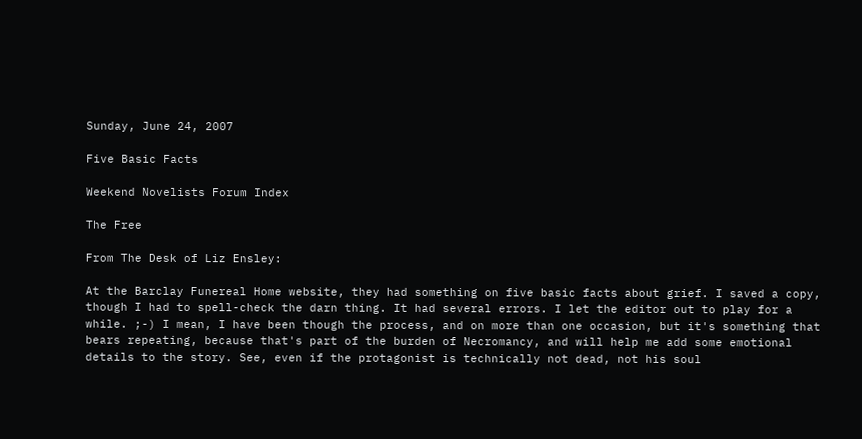Sunday, June 24, 2007

Five Basic Facts

Weekend Novelists Forum Index

The Free

From The Desk of Liz Ensley:

At the Barclay Funereal Home website, they had something on five basic facts about grief. I saved a copy, though I had to spell-check the darn thing. It had several errors. I let the editor out to play for a while. ;-) I mean, I have been though the process, and on more than one occasion, but it's something that bears repeating, because that's part of the burden of Necromancy, and will help me add some emotional details to the story. See, even if the protagonist is technically not dead, not his soul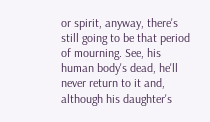or spirit, anyway, there's still going to be that period of mourning. See, his human body's dead, he'll never return to it and, although his daughter's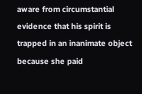aware from circumstantial evidence that his spirit is trapped in an inanimate object because she paid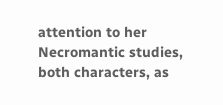attention to her Necromantic studies, both characters, as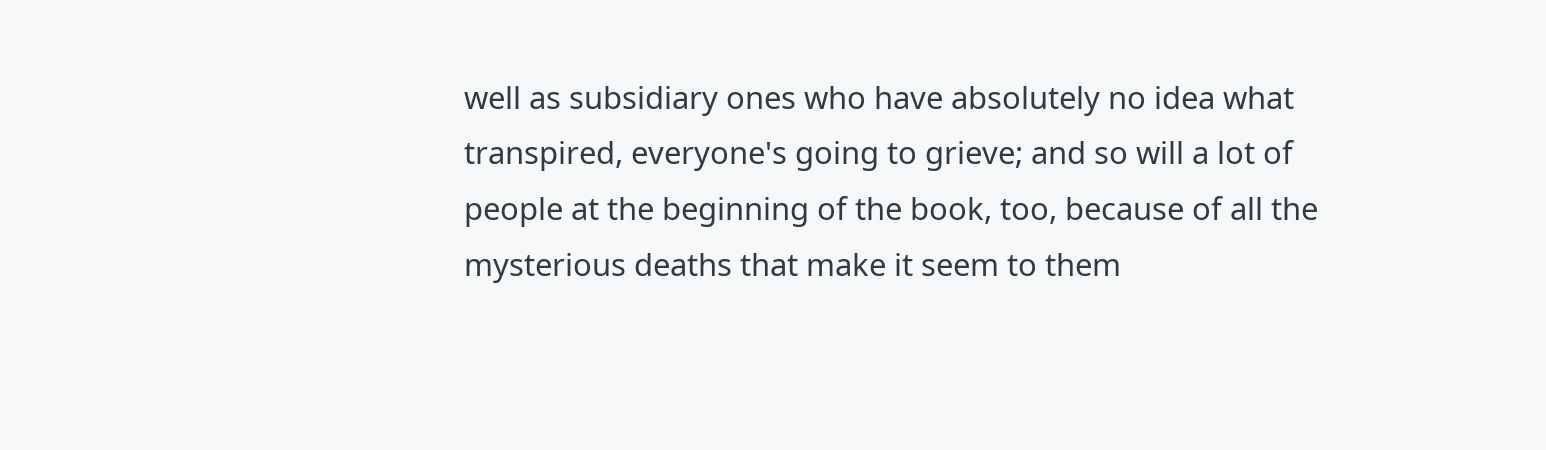well as subsidiary ones who have absolutely no idea what transpired, everyone's going to grieve; and so will a lot of people at the beginning of the book, too, because of all the mysterious deaths that make it seem to them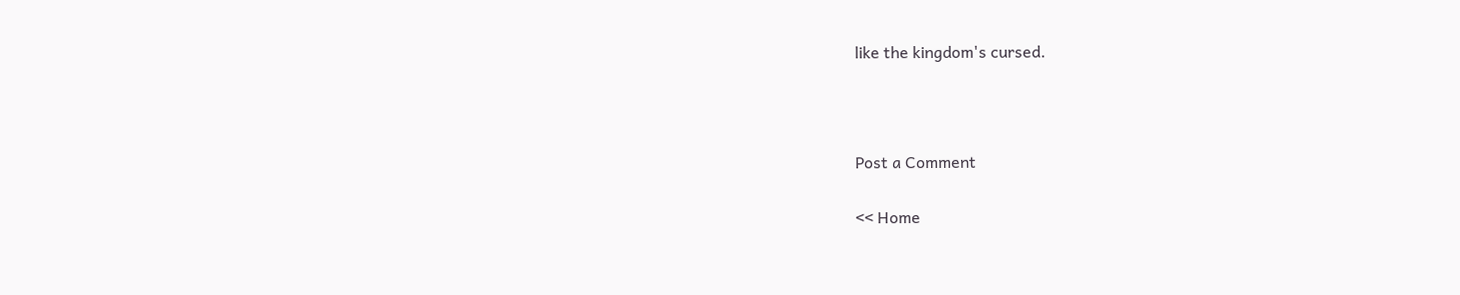like the kingdom's cursed.



Post a Comment

<< Home